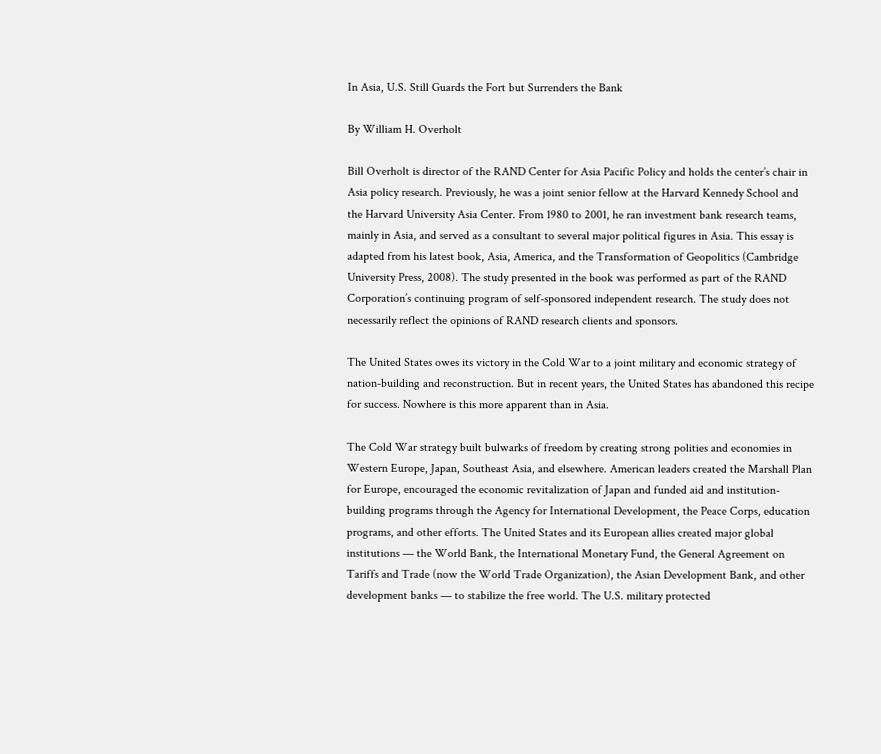In Asia, U.S. Still Guards the Fort but Surrenders the Bank

By William H. Overholt

Bill Overholt is director of the RAND Center for Asia Pacific Policy and holds the center’s chair in Asia policy research. Previously, he was a joint senior fellow at the Harvard Kennedy School and the Harvard University Asia Center. From 1980 to 2001, he ran investment bank research teams, mainly in Asia, and served as a consultant to several major political figures in Asia. This essay is adapted from his latest book, Asia, America, and the Transformation of Geopolitics (Cambridge University Press, 2008). The study presented in the book was performed as part of the RAND Corporation’s continuing program of self-sponsored independent research. The study does not necessarily reflect the opinions of RAND research clients and sponsors.

The United States owes its victory in the Cold War to a joint military and economic strategy of nation-building and reconstruction. But in recent years, the United States has abandoned this recipe for success. Nowhere is this more apparent than in Asia.

The Cold War strategy built bulwarks of freedom by creating strong polities and economies in Western Europe, Japan, Southeast Asia, and elsewhere. American leaders created the Marshall Plan for Europe, encouraged the economic revitalization of Japan and funded aid and institution-building programs through the Agency for International Development, the Peace Corps, education programs, and other efforts. The United States and its European allies created major global institutions — the World Bank, the International Monetary Fund, the General Agreement on Tariffs and Trade (now the World Trade Organization), the Asian Development Bank, and other development banks — to stabilize the free world. The U.S. military protected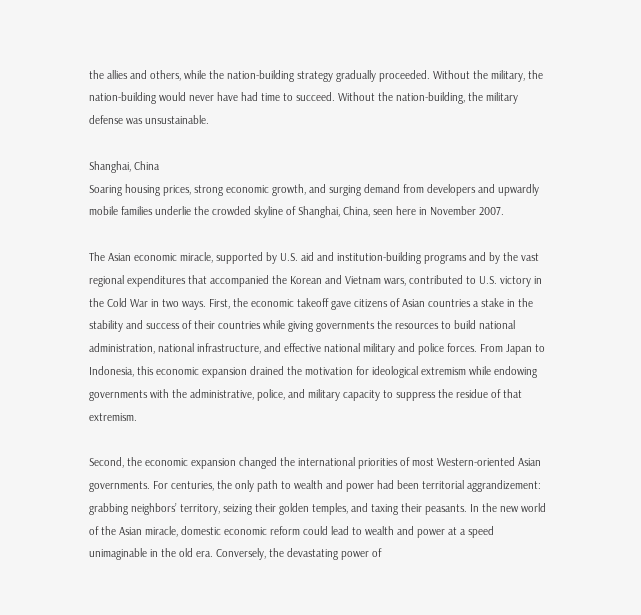the allies and others, while the nation-building strategy gradually proceeded. Without the military, the nation-building would never have had time to succeed. Without the nation-building, the military defense was unsustainable.

Shanghai, China
Soaring housing prices, strong economic growth, and surging demand from developers and upwardly mobile families underlie the crowded skyline of Shanghai, China, seen here in November 2007.

The Asian economic miracle, supported by U.S. aid and institution-building programs and by the vast regional expenditures that accompanied the Korean and Vietnam wars, contributed to U.S. victory in the Cold War in two ways. First, the economic takeoff gave citizens of Asian countries a stake in the stability and success of their countries while giving governments the resources to build national administration, national infrastructure, and effective national military and police forces. From Japan to Indonesia, this economic expansion drained the motivation for ideological extremism while endowing governments with the administrative, police, and military capacity to suppress the residue of that extremism.

Second, the economic expansion changed the international priorities of most Western-oriented Asian governments. For centuries, the only path to wealth and power had been territorial aggrandizement: grabbing neighbors’ territory, seizing their golden temples, and taxing their peasants. In the new world of the Asian miracle, domestic economic reform could lead to wealth and power at a speed unimaginable in the old era. Conversely, the devastating power of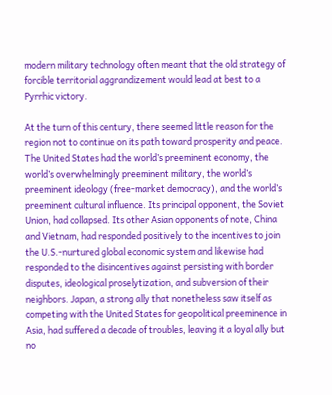modern military technology often meant that the old strategy of forcible territorial aggrandizement would lead at best to a Pyrrhic victory.

At the turn of this century, there seemed little reason for the region not to continue on its path toward prosperity and peace. The United States had the world’s preeminent economy, the world’s overwhelmingly preeminent military, the world’s preeminent ideology (free-market democracy), and the world’s preeminent cultural influence. Its principal opponent, the Soviet Union, had collapsed. Its other Asian opponents of note, China and Vietnam, had responded positively to the incentives to join the U.S.-nurtured global economic system and likewise had responded to the disincentives against persisting with border disputes, ideological proselytization, and subversion of their neighbors. Japan, a strong ally that nonetheless saw itself as competing with the United States for geopolitical preeminence in Asia, had suffered a decade of troubles, leaving it a loyal ally but no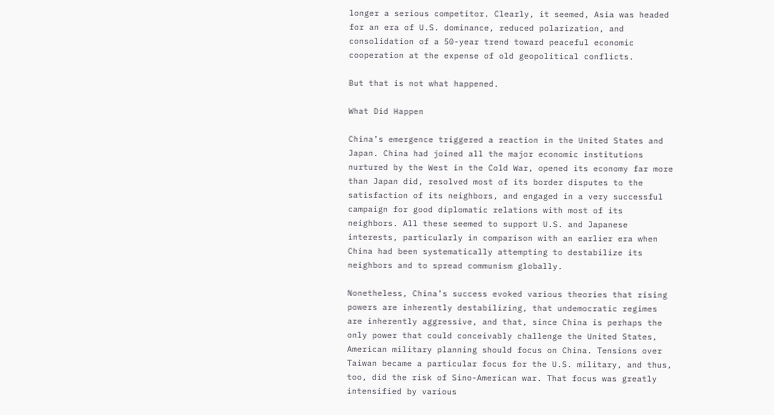longer a serious competitor. Clearly, it seemed, Asia was headed for an era of U.S. dominance, reduced polarization, and consolidation of a 50-year trend toward peaceful economic cooperation at the expense of old geopolitical conflicts.

But that is not what happened.

What Did Happen

China’s emergence triggered a reaction in the United States and Japan. China had joined all the major economic institutions nurtured by the West in the Cold War, opened its economy far more than Japan did, resolved most of its border disputes to the satisfaction of its neighbors, and engaged in a very successful campaign for good diplomatic relations with most of its neighbors. All these seemed to support U.S. and Japanese interests, particularly in comparison with an earlier era when China had been systematically attempting to destabilize its neighbors and to spread communism globally.

Nonetheless, China’s success evoked various theories that rising powers are inherently destabilizing, that undemocratic regimes are inherently aggressive, and that, since China is perhaps the only power that could conceivably challenge the United States, American military planning should focus on China. Tensions over Taiwan became a particular focus for the U.S. military, and thus, too, did the risk of Sino-American war. That focus was greatly intensified by various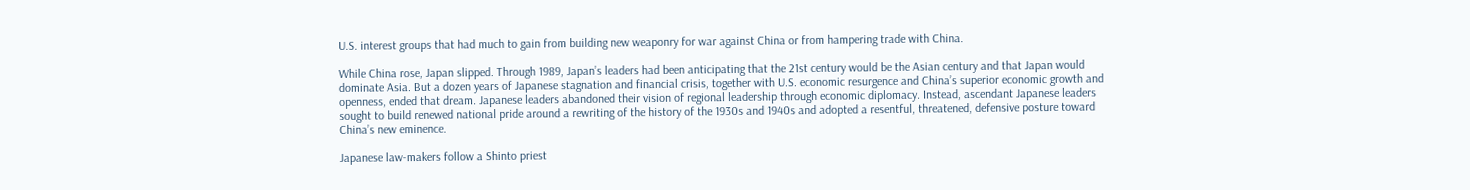U.S. interest groups that had much to gain from building new weaponry for war against China or from hampering trade with China.

While China rose, Japan slipped. Through 1989, Japan’s leaders had been anticipating that the 21st century would be the Asian century and that Japan would dominate Asia. But a dozen years of Japanese stagnation and financial crisis, together with U.S. economic resurgence and China’s superior economic growth and openness, ended that dream. Japanese leaders abandoned their vision of regional leadership through economic diplomacy. Instead, ascendant Japanese leaders sought to build renewed national pride around a rewriting of the history of the 1930s and 1940s and adopted a resentful, threatened, defensive posture toward China’s new eminence.

Japanese law-makers follow a Shinto priest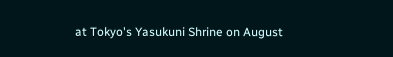at Tokyo's Yasukuni Shrine on August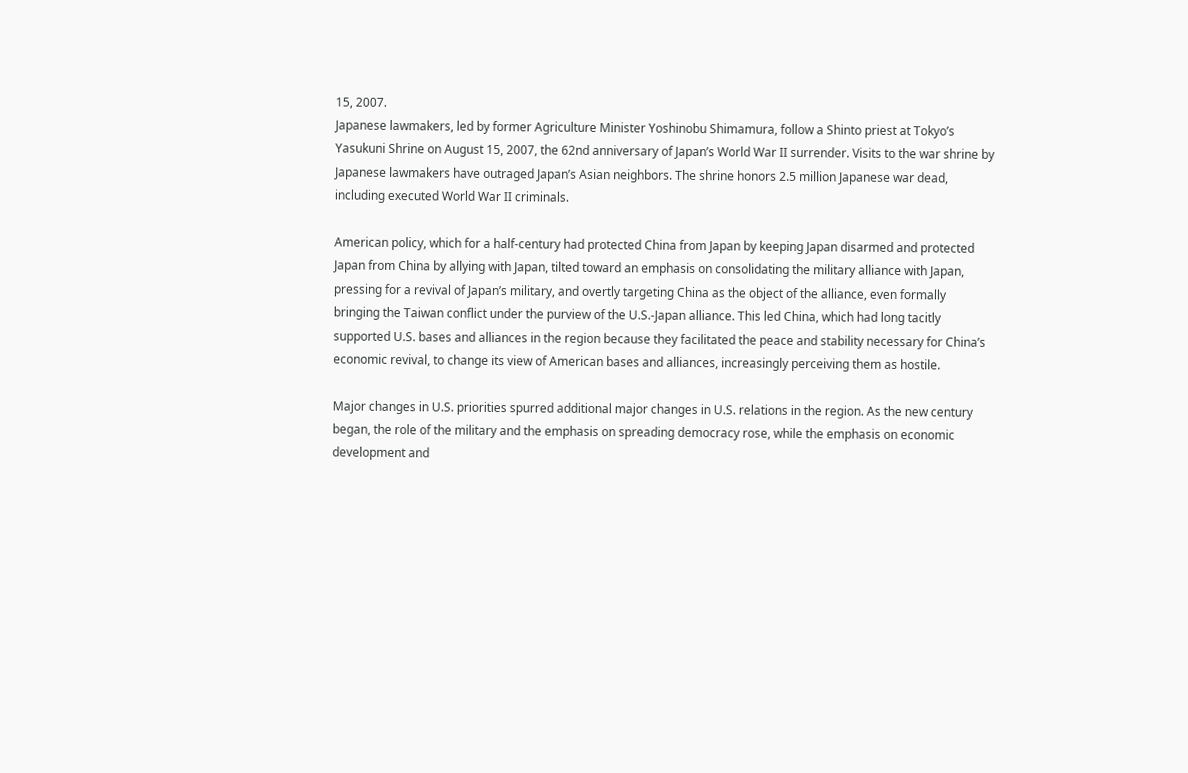15, 2007.
Japanese lawmakers, led by former Agriculture Minister Yoshinobu Shimamura, follow a Shinto priest at Tokyo’s Yasukuni Shrine on August 15, 2007, the 62nd anniversary of Japan’s World War II surrender. Visits to the war shrine by Japanese lawmakers have outraged Japan’s Asian neighbors. The shrine honors 2.5 million Japanese war dead, including executed World War II criminals.

American policy, which for a half-century had protected China from Japan by keeping Japan disarmed and protected Japan from China by allying with Japan, tilted toward an emphasis on consolidating the military alliance with Japan, pressing for a revival of Japan’s military, and overtly targeting China as the object of the alliance, even formally bringing the Taiwan conflict under the purview of the U.S.-Japan alliance. This led China, which had long tacitly supported U.S. bases and alliances in the region because they facilitated the peace and stability necessary for China’s economic revival, to change its view of American bases and alliances, increasingly perceiving them as hostile.

Major changes in U.S. priorities spurred additional major changes in U.S. relations in the region. As the new century began, the role of the military and the emphasis on spreading democracy rose, while the emphasis on economic development and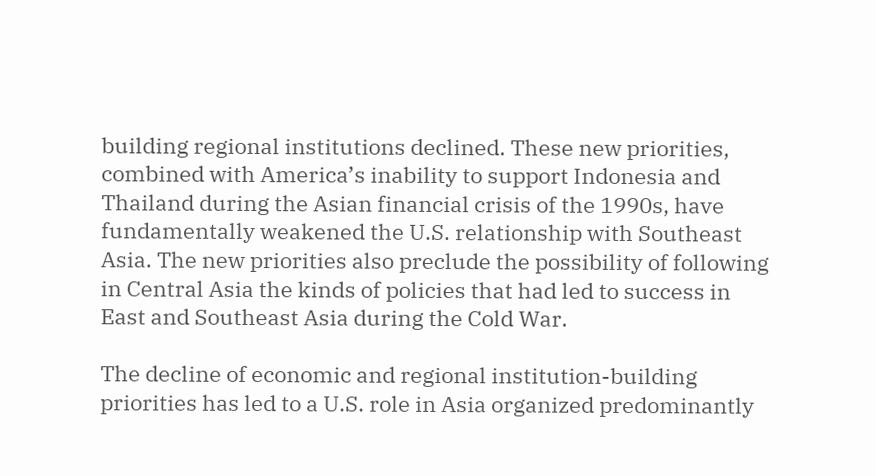building regional institutions declined. These new priorities, combined with America’s inability to support Indonesia and Thailand during the Asian financial crisis of the 1990s, have fundamentally weakened the U.S. relationship with Southeast Asia. The new priorities also preclude the possibility of following in Central Asia the kinds of policies that had led to success in East and Southeast Asia during the Cold War.

The decline of economic and regional institution-building priorities has led to a U.S. role in Asia organized predominantly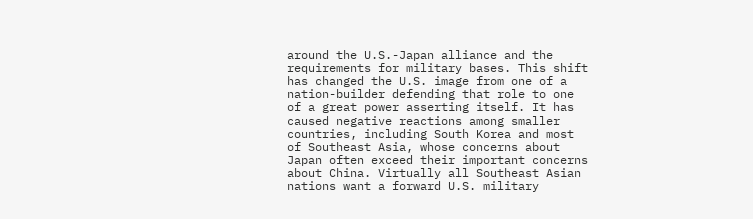around the U.S.-Japan alliance and the requirements for military bases. This shift has changed the U.S. image from one of a nation-builder defending that role to one of a great power asserting itself. It has caused negative reactions among smaller countries, including South Korea and most of Southeast Asia, whose concerns about Japan often exceed their important concerns about China. Virtually all Southeast Asian nations want a forward U.S. military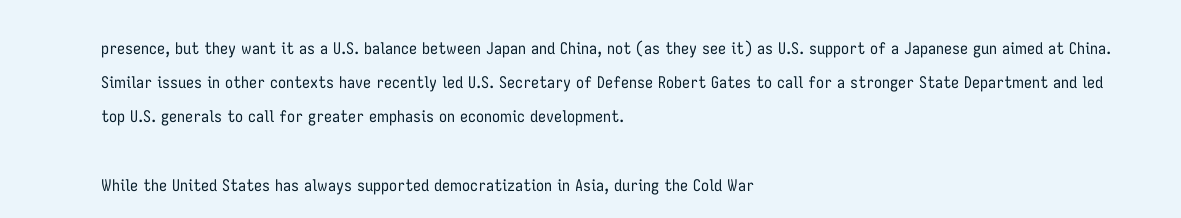presence, but they want it as a U.S. balance between Japan and China, not (as they see it) as U.S. support of a Japanese gun aimed at China. Similar issues in other contexts have recently led U.S. Secretary of Defense Robert Gates to call for a stronger State Department and led top U.S. generals to call for greater emphasis on economic development.

While the United States has always supported democratization in Asia, during the Cold War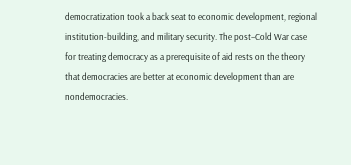democratization took a back seat to economic development, regional institution-building, and military security. The post–Cold War case for treating democracy as a prerequisite of aid rests on the theory that democracies are better at economic development than are nondemocracies.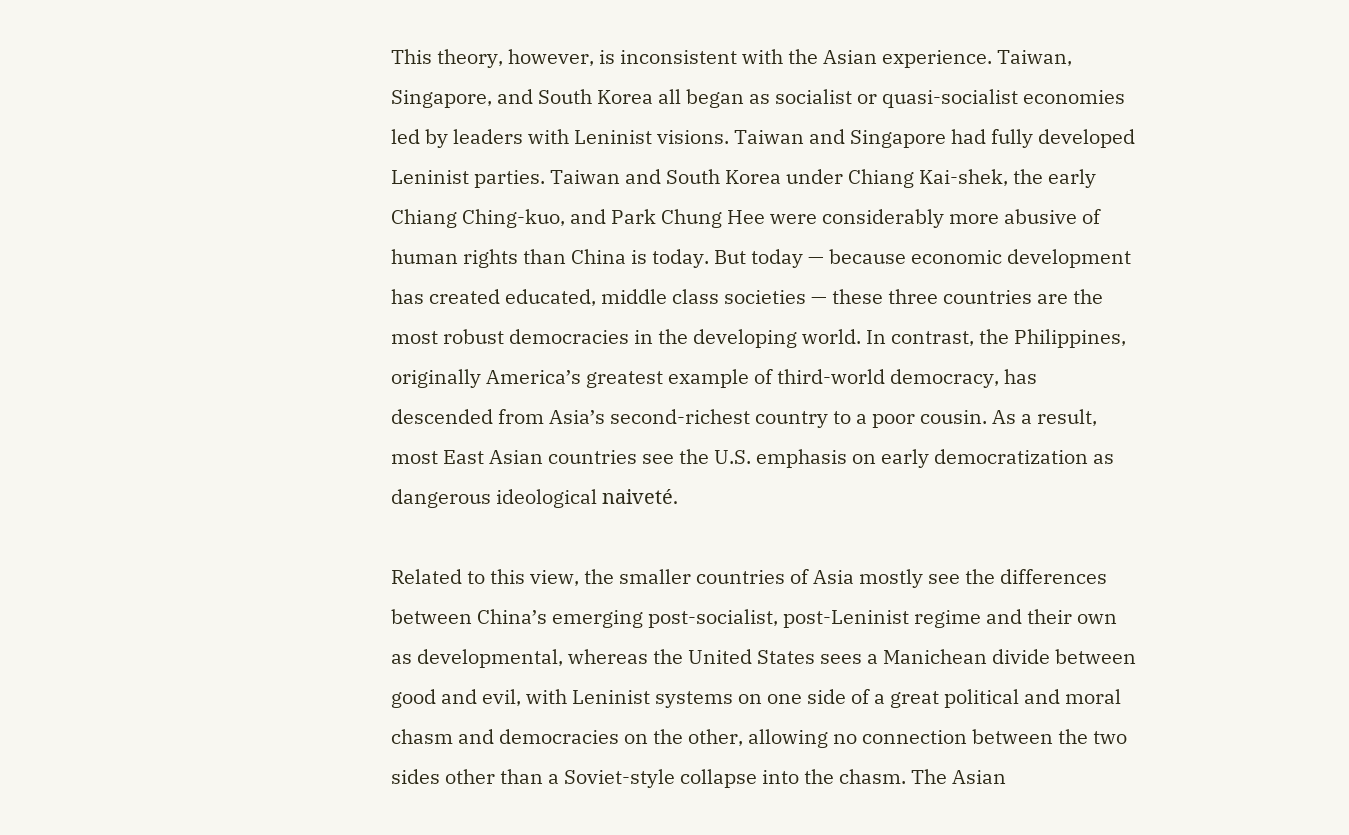This theory, however, is inconsistent with the Asian experience. Taiwan, Singapore, and South Korea all began as socialist or quasi-socialist economies led by leaders with Leninist visions. Taiwan and Singapore had fully developed Leninist parties. Taiwan and South Korea under Chiang Kai-shek, the early Chiang Ching-kuo, and Park Chung Hee were considerably more abusive of human rights than China is today. But today — because economic development has created educated, middle class societies — these three countries are the most robust democracies in the developing world. In contrast, the Philippines, originally America’s greatest example of third-world democracy, has descended from Asia’s second-richest country to a poor cousin. As a result, most East Asian countries see the U.S. emphasis on early democratization as dangerous ideological naiveté.

Related to this view, the smaller countries of Asia mostly see the differences between China’s emerging post-socialist, post-Leninist regime and their own as developmental, whereas the United States sees a Manichean divide between good and evil, with Leninist systems on one side of a great political and moral chasm and democracies on the other, allowing no connection between the two sides other than a Soviet-style collapse into the chasm. The Asian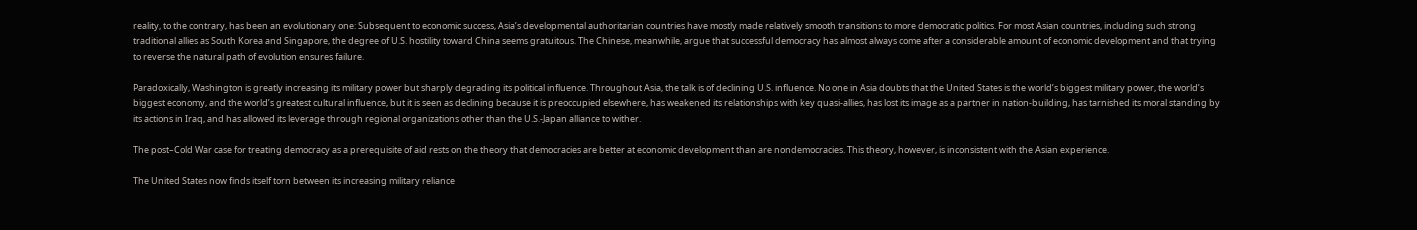reality, to the contrary, has been an evolutionary one: Subsequent to economic success, Asia’s developmental authoritarian countries have mostly made relatively smooth transitions to more democratic politics. For most Asian countries, including such strong traditional allies as South Korea and Singapore, the degree of U.S. hostility toward China seems gratuitous. The Chinese, meanwhile, argue that successful democracy has almost always come after a considerable amount of economic development and that trying to reverse the natural path of evolution ensures failure.

Paradoxically, Washington is greatly increasing its military power but sharply degrading its political influence. Throughout Asia, the talk is of declining U.S. influence. No one in Asia doubts that the United States is the world’s biggest military power, the world’s biggest economy, and the world’s greatest cultural influence, but it is seen as declining because it is preoccupied elsewhere, has weakened its relationships with key quasi-allies, has lost its image as a partner in nation-building, has tarnished its moral standing by its actions in Iraq, and has allowed its leverage through regional organizations other than the U.S.-Japan alliance to wither.

The post–Cold War case for treating democracy as a prerequisite of aid rests on the theory that democracies are better at economic development than are nondemocracies. This theory, however, is inconsistent with the Asian experience.

The United States now finds itself torn between its increasing military reliance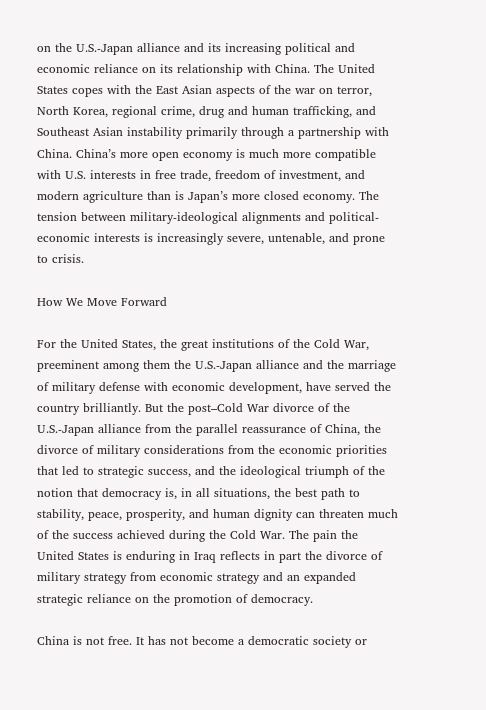on the U.S.-Japan alliance and its increasing political and economic reliance on its relationship with China. The United States copes with the East Asian aspects of the war on terror, North Korea, regional crime, drug and human trafficking, and Southeast Asian instability primarily through a partnership with China. China’s more open economy is much more compatible with U.S. interests in free trade, freedom of investment, and modern agriculture than is Japan’s more closed economy. The tension between military-ideological alignments and political-economic interests is increasingly severe, untenable, and prone to crisis.

How We Move Forward

For the United States, the great institutions of the Cold War, preeminent among them the U.S.-Japan alliance and the marriage of military defense with economic development, have served the country brilliantly. But the post–Cold War divorce of the U.S.-Japan alliance from the parallel reassurance of China, the divorce of military considerations from the economic priorities that led to strategic success, and the ideological triumph of the notion that democracy is, in all situations, the best path to stability, peace, prosperity, and human dignity can threaten much of the success achieved during the Cold War. The pain the United States is enduring in Iraq reflects in part the divorce of military strategy from economic strategy and an expanded strategic reliance on the promotion of democracy.

China is not free. It has not become a democratic society or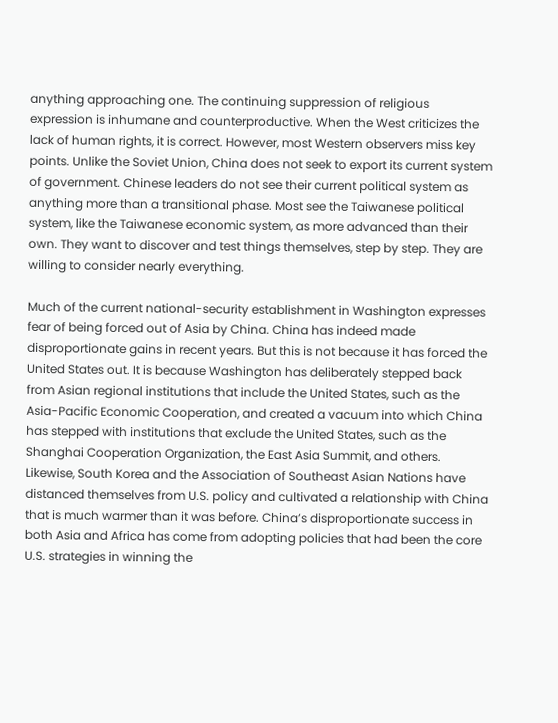anything approaching one. The continuing suppression of religious expression is inhumane and counterproductive. When the West criticizes the lack of human rights, it is correct. However, most Western observers miss key points. Unlike the Soviet Union, China does not seek to export its current system of government. Chinese leaders do not see their current political system as anything more than a transitional phase. Most see the Taiwanese political system, like the Taiwanese economic system, as more advanced than their own. They want to discover and test things themselves, step by step. They are willing to consider nearly everything.

Much of the current national-security establishment in Washington expresses fear of being forced out of Asia by China. China has indeed made disproportionate gains in recent years. But this is not because it has forced the United States out. It is because Washington has deliberately stepped back from Asian regional institutions that include the United States, such as the Asia-Pacific Economic Cooperation, and created a vacuum into which China has stepped with institutions that exclude the United States, such as the Shanghai Cooperation Organization, the East Asia Summit, and others. Likewise, South Korea and the Association of Southeast Asian Nations have distanced themselves from U.S. policy and cultivated a relationship with China that is much warmer than it was before. China’s disproportionate success in both Asia and Africa has come from adopting policies that had been the core U.S. strategies in winning the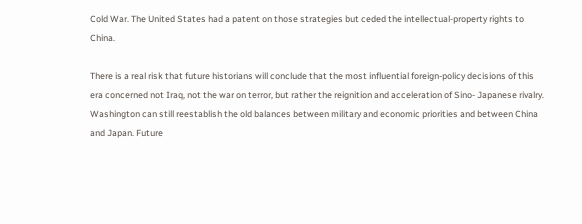Cold War. The United States had a patent on those strategies but ceded the intellectual-property rights to China.

There is a real risk that future historians will conclude that the most influential foreign-policy decisions of this era concerned not Iraq, not the war on terror, but rather the reignition and acceleration of Sino- Japanese rivalry. Washington can still reestablish the old balances between military and economic priorities and between China and Japan. Future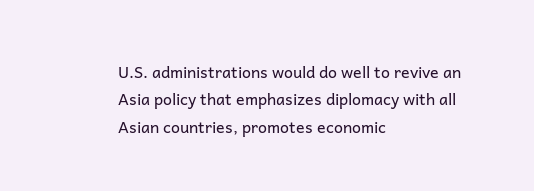U.S. administrations would do well to revive an Asia policy that emphasizes diplomacy with all Asian countries, promotes economic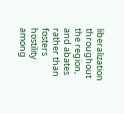liberalization throughout the region, and abates rather than fosters hostility among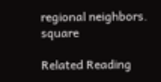regional neighbors. square

Related Reading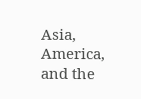Asia, America, and the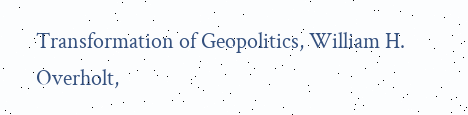Transformation of Geopolitics, William H. Overholt,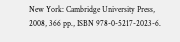New York: Cambridge University Press, 2008, 366 pp., ISBN 978-0-5217-2023-6.